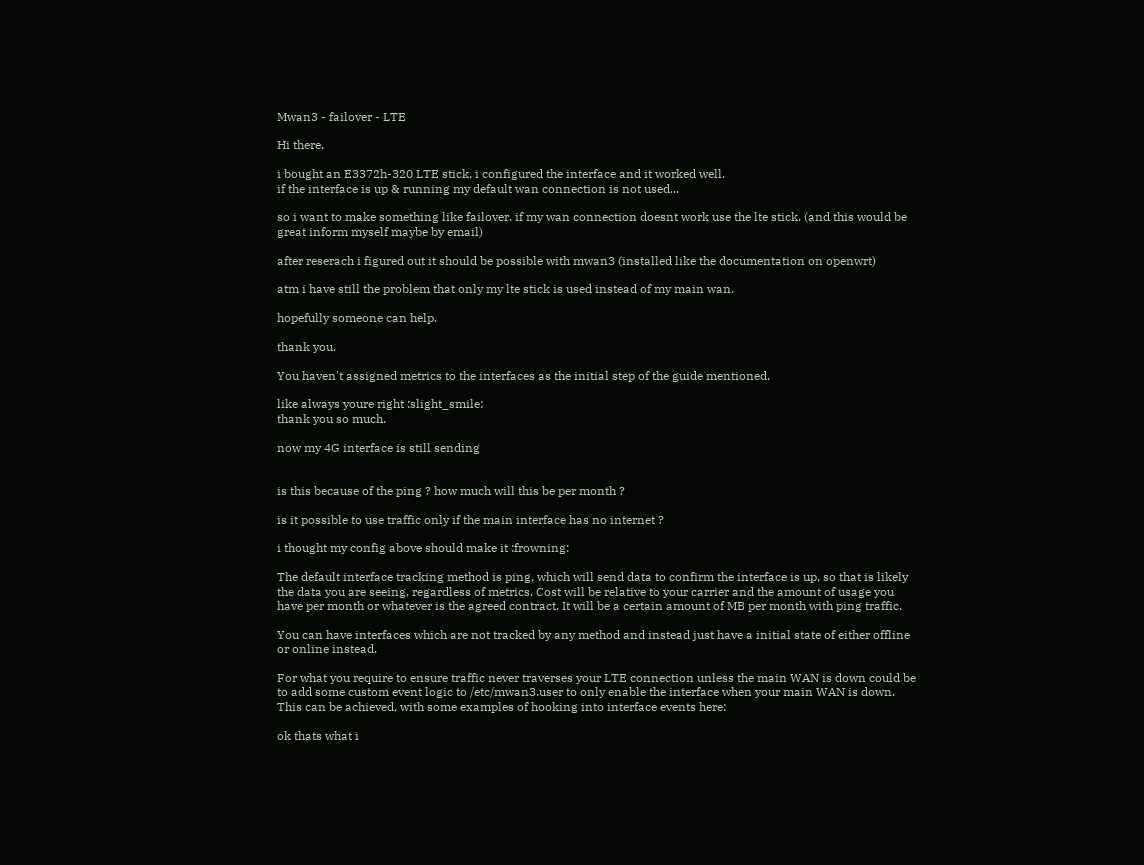Mwan3 - failover - LTE

Hi there,

i bought an E3372h-320 LTE stick, i configured the interface and it worked well.
if the interface is up & running my default wan connection is not used...

so i want to make something like failover. if my wan connection doesnt work use the lte stick. (and this would be great inform myself maybe by email)

after reserach i figured out it should be possible with mwan3 (installed like the documentation on openwrt)

atm i have still the problem that only my lte stick is used instead of my main wan.

hopefully someone can help.

thank you.

You haven't assigned metrics to the interfaces as the initial step of the guide mentioned.

like always youre right :slight_smile:
thank you so much.

now my 4G interface is still sending


is this because of the ping ? how much will this be per month ?

is it possible to use traffic only if the main interface has no internet ?

i thought my config above should make it :frowning:

The default interface tracking method is ping, which will send data to confirm the interface is up, so that is likely the data you are seeing, regardless of metrics. Cost will be relative to your carrier and the amount of usage you have per month or whatever is the agreed contract. It will be a certain amount of MB per month with ping traffic.

You can have interfaces which are not tracked by any method and instead just have a initial state of either offline or online instead.

For what you require to ensure traffic never traverses your LTE connection unless the main WAN is down could be to add some custom event logic to /etc/mwan3.user to only enable the interface when your main WAN is down. This can be achieved, with some examples of hooking into interface events here:

ok thats what i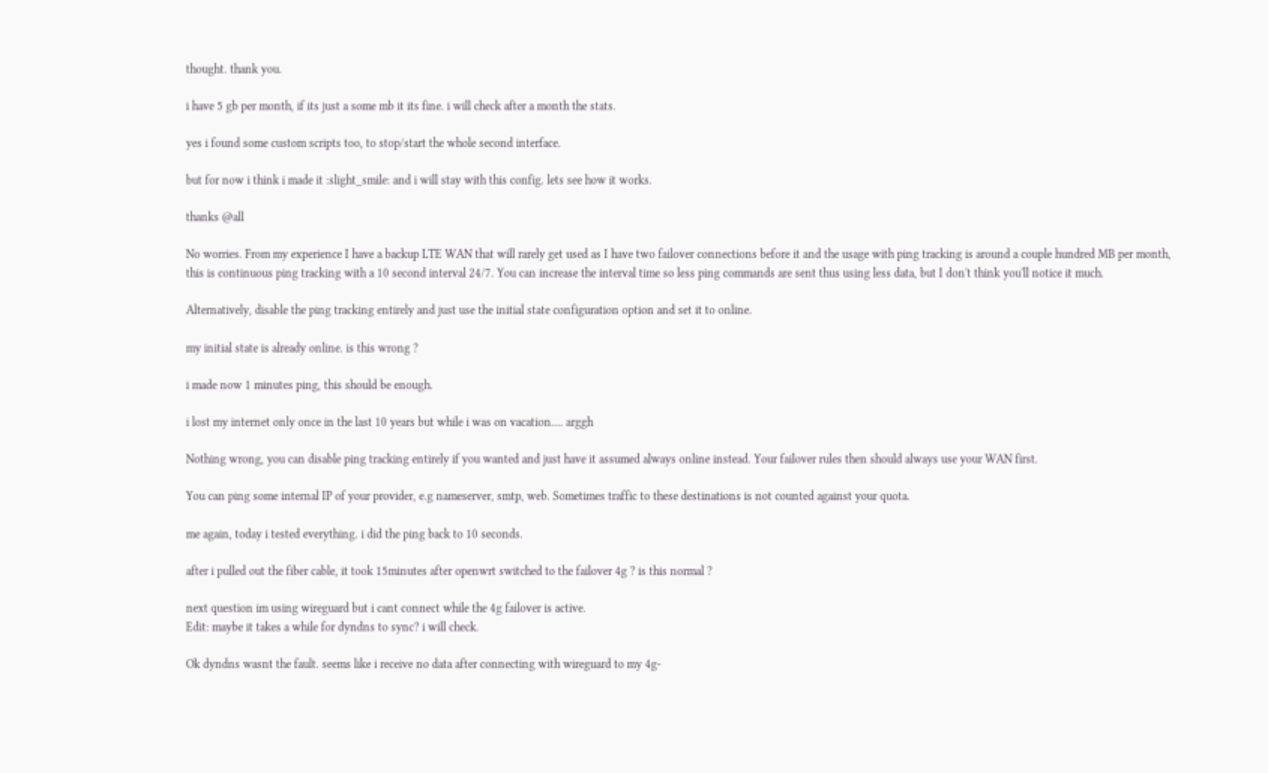thought. thank you.

i have 5 gb per month, if its just a some mb it its fine. i will check after a month the stats.

yes i found some custom scripts too, to stop/start the whole second interface.

but for now i think i made it :slight_smile: and i will stay with this config. lets see how it works.

thanks @all

No worries. From my experience I have a backup LTE WAN that will rarely get used as I have two failover connections before it and the usage with ping tracking is around a couple hundred MB per month, this is continuous ping tracking with a 10 second interval 24/7. You can increase the interval time so less ping commands are sent thus using less data, but I don't think you'll notice it much.

Alternatively, disable the ping tracking entirely and just use the initial state configuration option and set it to online.

my initial state is already online. is this wrong ?

i made now 1 minutes ping, this should be enough.

i lost my internet only once in the last 10 years but while i was on vacation.... arggh

Nothing wrong, you can disable ping tracking entirely if you wanted and just have it assumed always online instead. Your failover rules then should always use your WAN first.

You can ping some internal IP of your provider, e.g nameserver, smtp, web. Sometimes traffic to these destinations is not counted against your quota.

me again, today i tested everything. i did the ping back to 10 seconds.

after i pulled out the fiber cable, it took 15minutes after openwrt switched to the failover 4g ? is this normal ?

next question im using wireguard but i cant connect while the 4g failover is active.
Edit: maybe it takes a while for dyndns to sync? i will check.

Ok dyndns wasnt the fault. seems like i receive no data after connecting with wireguard to my 4g-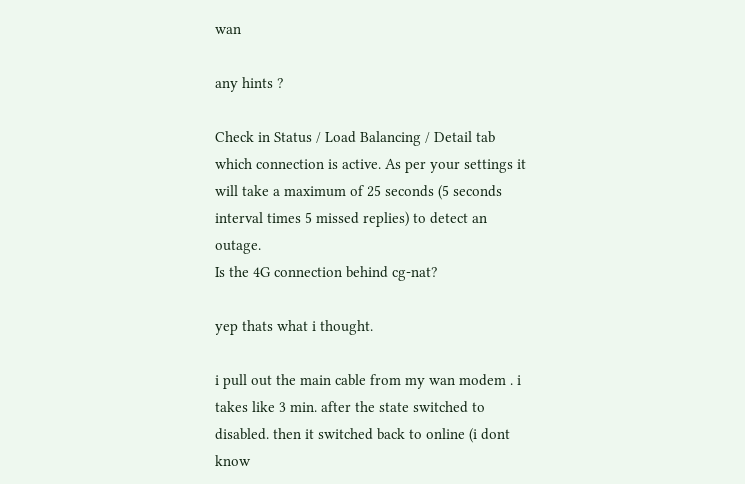wan

any hints ?

Check in Status / Load Balancing / Detail tab which connection is active. As per your settings it will take a maximum of 25 seconds (5 seconds interval times 5 missed replies) to detect an outage.
Is the 4G connection behind cg-nat?

yep thats what i thought.

i pull out the main cable from my wan modem . i takes like 3 min. after the state switched to disabled. then it switched back to online (i dont know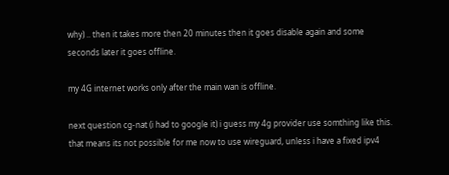why) .. then it takes more then 20 minutes then it goes disable again and some seconds later it goes offline.

my 4G internet works only after the main wan is offline.

next question cg-nat (i had to google it) i guess my 4g provider use somthing like this.
that means its not possible for me now to use wireguard, unless i have a fixed ipv4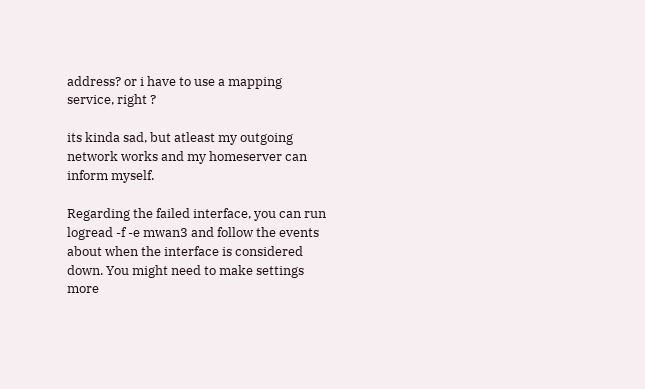address? or i have to use a mapping service, right ?

its kinda sad, but atleast my outgoing network works and my homeserver can inform myself.

Regarding the failed interface, you can run logread -f -e mwan3 and follow the events about when the interface is considered down. You might need to make settings more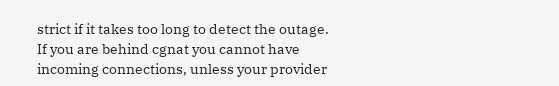strict if it takes too long to detect the outage.
If you are behind cgnat you cannot have incoming connections, unless your provider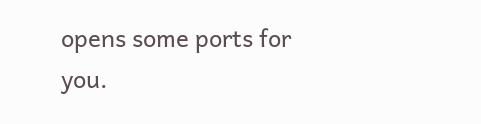opens some ports for you.